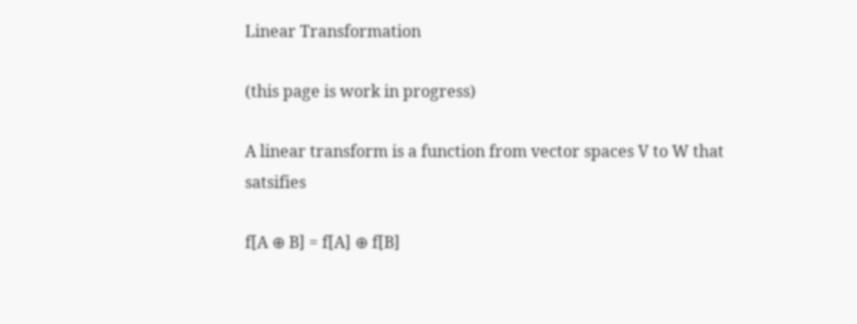Linear Transformation

(this page is work in progress)

A linear transform is a function from vector spaces V to W that satsifies

f[A ⊕ B] = f[A] ⊕ f[B]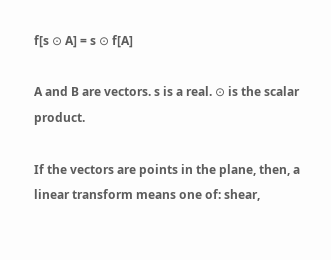f[s ⊙ A] = s ⊙ f[A]

A and B are vectors. s is a real. ⊙ is the scalar product.

If the vectors are points in the plane, then, a linear transform means one of: shear,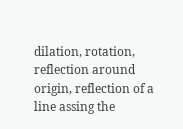dilation, rotation, reflection around origin, reflection of a line assing the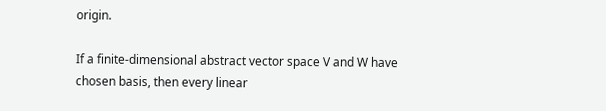origin.

If a finite-dimensional abstract vector space V and W have chosen basis, then every linear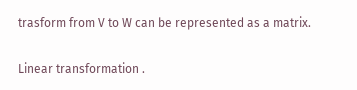trasform from V to W can be represented as a matrix.

Linear transformation .